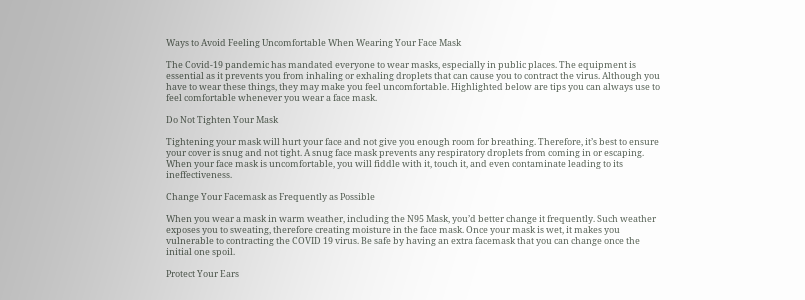Ways to Avoid Feeling Uncomfortable When Wearing Your Face Mask

The Covid-19 pandemic has mandated everyone to wear masks, especially in public places. The equipment is essential as it prevents you from inhaling or exhaling droplets that can cause you to contract the virus. Although you have to wear these things, they may make you feel uncomfortable. Highlighted below are tips you can always use to feel comfortable whenever you wear a face mask.

Do Not Tighten Your Mask

Tightening your mask will hurt your face and not give you enough room for breathing. Therefore, it’s best to ensure your cover is snug and not tight. A snug face mask prevents any respiratory droplets from coming in or escaping. When your face mask is uncomfortable, you will fiddle with it, touch it, and even contaminate leading to its ineffectiveness.

Change Your Facemask as Frequently as Possible

When you wear a mask in warm weather, including the N95 Mask, you’d better change it frequently. Such weather exposes you to sweating, therefore creating moisture in the face mask. Once your mask is wet, it makes you vulnerable to contracting the COVID 19 virus. Be safe by having an extra facemask that you can change once the initial one spoil.

Protect Your Ears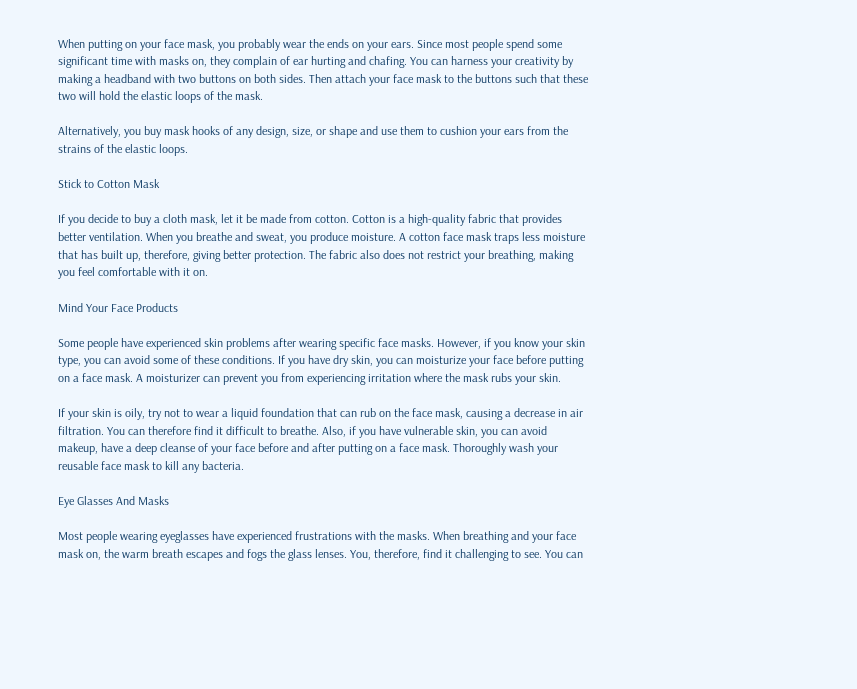When putting on your face mask, you probably wear the ends on your ears. Since most people spend some significant time with masks on, they complain of ear hurting and chafing. You can harness your creativity by making a headband with two buttons on both sides. Then attach your face mask to the buttons such that these two will hold the elastic loops of the mask.

Alternatively, you buy mask hooks of any design, size, or shape and use them to cushion your ears from the strains of the elastic loops.

Stick to Cotton Mask

If you decide to buy a cloth mask, let it be made from cotton. Cotton is a high-quality fabric that provides better ventilation. When you breathe and sweat, you produce moisture. A cotton face mask traps less moisture that has built up, therefore, giving better protection. The fabric also does not restrict your breathing, making you feel comfortable with it on.

Mind Your Face Products

Some people have experienced skin problems after wearing specific face masks. However, if you know your skin type, you can avoid some of these conditions. If you have dry skin, you can moisturize your face before putting on a face mask. A moisturizer can prevent you from experiencing irritation where the mask rubs your skin.

If your skin is oily, try not to wear a liquid foundation that can rub on the face mask, causing a decrease in air filtration. You can therefore find it difficult to breathe. Also, if you have vulnerable skin, you can avoid makeup, have a deep cleanse of your face before and after putting on a face mask. Thoroughly wash your reusable face mask to kill any bacteria.

Eye Glasses And Masks

Most people wearing eyeglasses have experienced frustrations with the masks. When breathing and your face mask on, the warm breath escapes and fogs the glass lenses. You, therefore, find it challenging to see. You can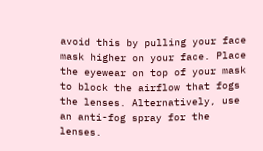avoid this by pulling your face mask higher on your face. Place the eyewear on top of your mask to block the airflow that fogs the lenses. Alternatively, use an anti-fog spray for the lenses.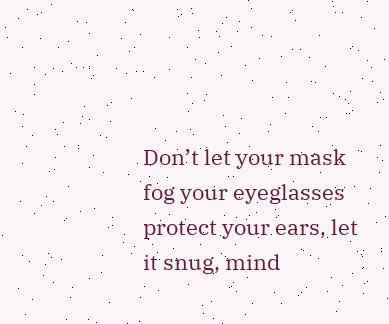Don’t let your mask fog your eyeglasses protect your ears, let it snug, mind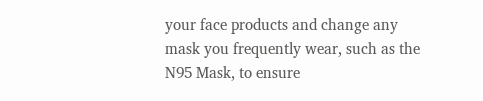your face products and change any mask you frequently wear, such as the N95 Mask, to ensure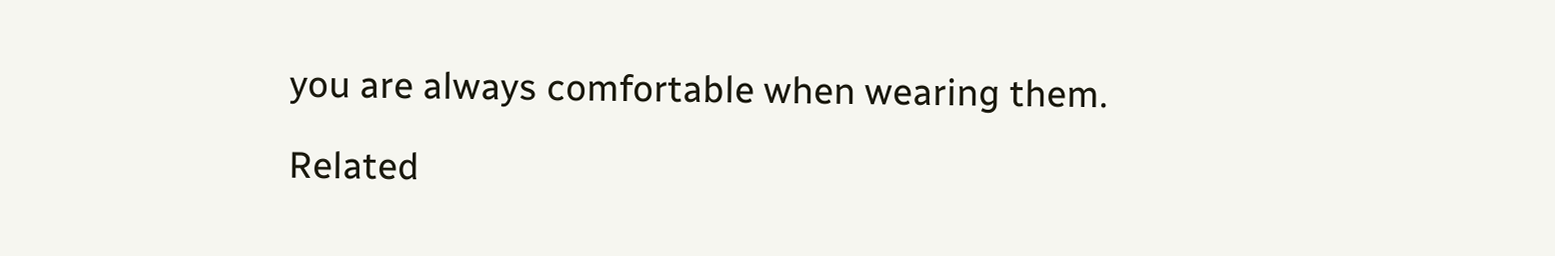you are always comfortable when wearing them.

Related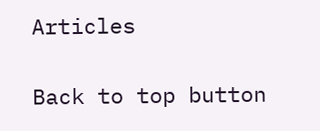Articles

Back to top button